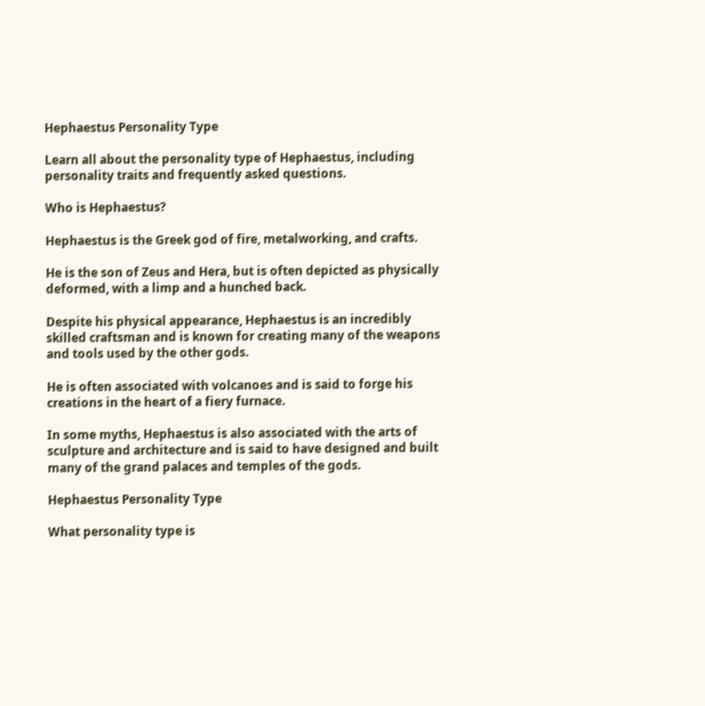Hephaestus Personality Type

Learn all about the personality type of Hephaestus, including personality traits and frequently asked questions.

Who is Hephaestus?

Hephaestus is the Greek god of fire, metalworking, and crafts.

He is the son of Zeus and Hera, but is often depicted as physically deformed, with a limp and a hunched back.

Despite his physical appearance, Hephaestus is an incredibly skilled craftsman and is known for creating many of the weapons and tools used by the other gods.

He is often associated with volcanoes and is said to forge his creations in the heart of a fiery furnace.

In some myths, Hephaestus is also associated with the arts of sculpture and architecture and is said to have designed and built many of the grand palaces and temples of the gods.

Hephaestus Personality Type

What personality type is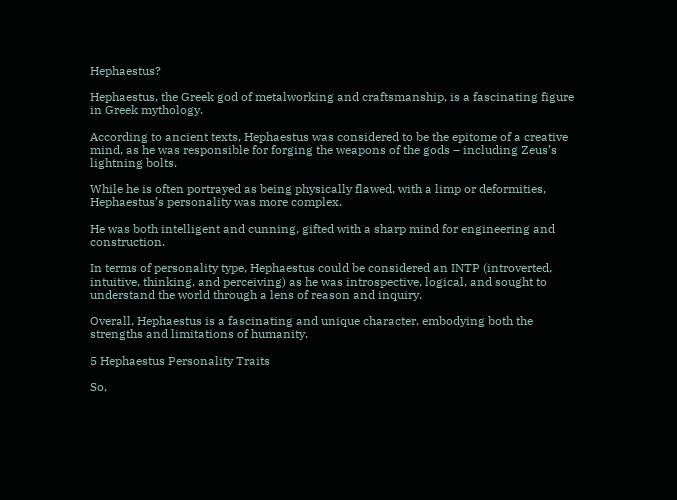Hephaestus?

Hephaestus, the Greek god of metalworking and craftsmanship, is a fascinating figure in Greek mythology.

According to ancient texts, Hephaestus was considered to be the epitome of a creative mind, as he was responsible for forging the weapons of the gods – including Zeus’s lightning bolts.

While he is often portrayed as being physically flawed, with a limp or deformities, Hephaestus’s personality was more complex.

He was both intelligent and cunning, gifted with a sharp mind for engineering and construction.

In terms of personality type, Hephaestus could be considered an INTP (introverted, intuitive, thinking, and perceiving) as he was introspective, logical, and sought to understand the world through a lens of reason and inquiry.

Overall, Hephaestus is a fascinating and unique character, embodying both the strengths and limitations of humanity.

5 Hephaestus Personality Traits

So,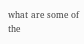what are some of the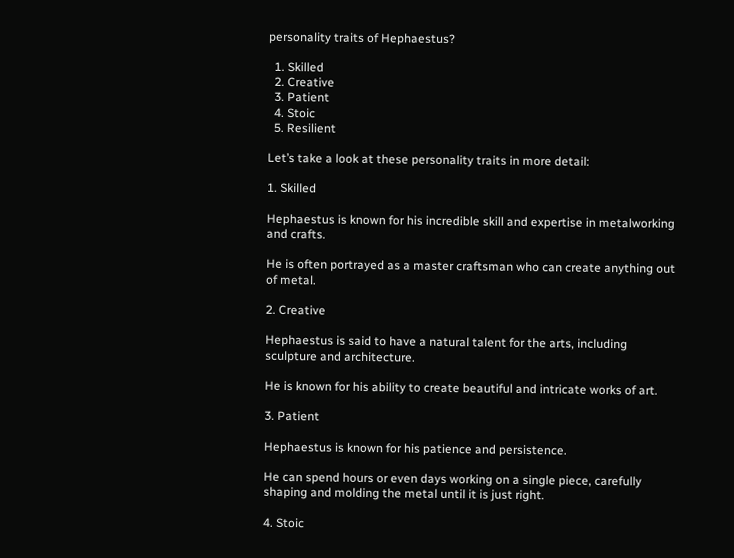personality traits of Hephaestus?

  1. Skilled
  2. Creative
  3. Patient
  4. Stoic
  5. Resilient

Let’s take a look at these personality traits in more detail:

1. Skilled

Hephaestus is known for his incredible skill and expertise in metalworking and crafts.

He is often portrayed as a master craftsman who can create anything out of metal.

2. Creative

Hephaestus is said to have a natural talent for the arts, including sculpture and architecture.

He is known for his ability to create beautiful and intricate works of art.

3. Patient

Hephaestus is known for his patience and persistence.

He can spend hours or even days working on a single piece, carefully shaping and molding the metal until it is just right.

4. Stoic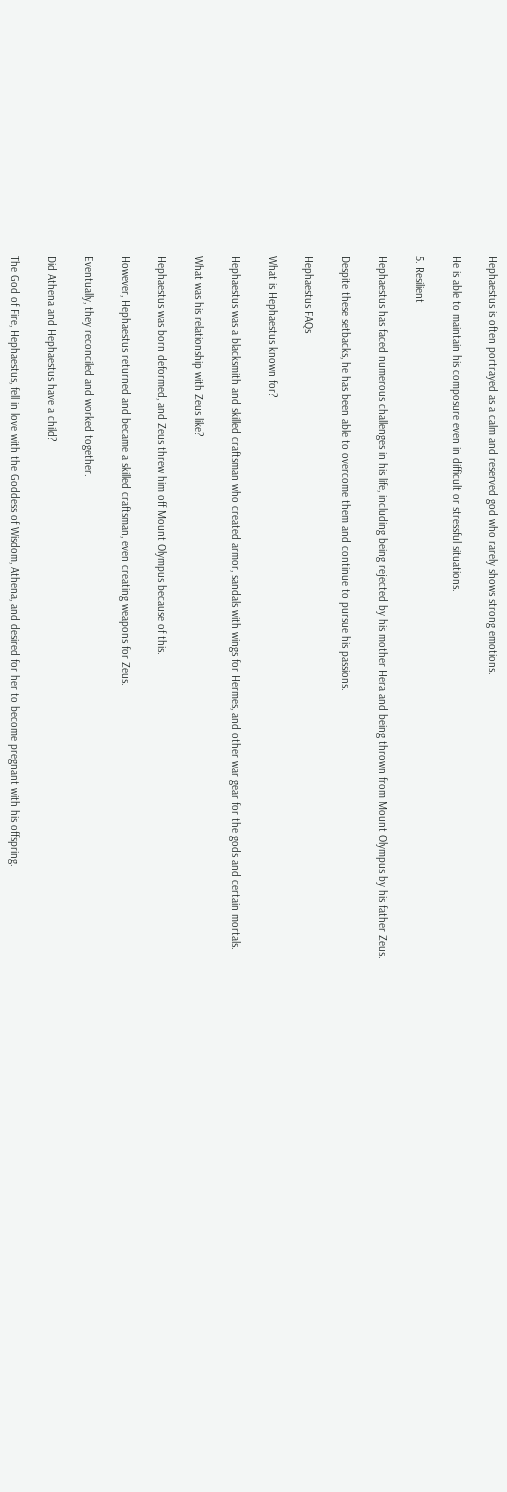Hephaestus is often portrayed as a calm and reserved god who rarely shows strong emotions.

He is able to maintain his composure even in difficult or stressful situations.

5. Resilient

Hephaestus has faced numerous challenges in his life, including being rejected by his mother Hera and being thrown from Mount Olympus by his father Zeus.

Despite these setbacks, he has been able to overcome them and continue to pursue his passions.

Hephaestus FAQs

What is Hephaestus known for?

Hephaestus was a blacksmith and skilled craftsman who created armor, sandals with wings for Hermes, and other war gear for the gods and certain mortals.

What was his relationship with Zeus like?

Hephaestus was born deformed, and Zeus threw him off Mount Olympus because of this.

However, Hephaestus returned and became a skilled craftsman, even creating weapons for Zeus.

Eventually, they reconciled and worked together.

Did Athena and Hephaestus have a child?

The God of Fire, Hephaestus, fell in love with the Goddess of Wisdom, Athena, and desired for her to become pregnant with his offspring.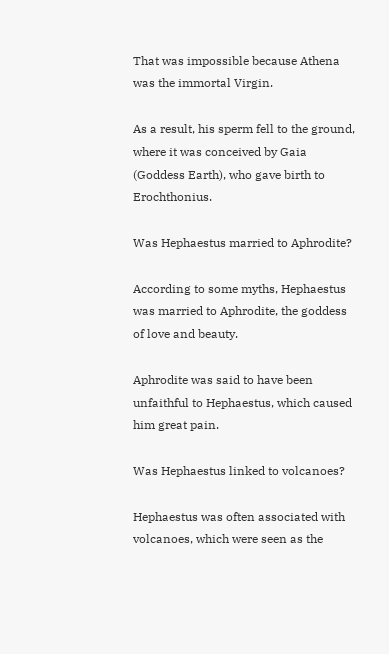That was impossible because Athena was the immortal Virgin.

As a result, his sperm fell to the ground, where it was conceived by Gaia (Goddess Earth), who gave birth to Erochthonius.

Was Hephaestus married to Aphrodite?

According to some myths, Hephaestus was married to Aphrodite, the goddess of love and beauty.

Aphrodite was said to have been unfaithful to Hephaestus, which caused him great pain.

Was Hephaestus linked to volcanoes?

Hephaestus was often associated with volcanoes, which were seen as the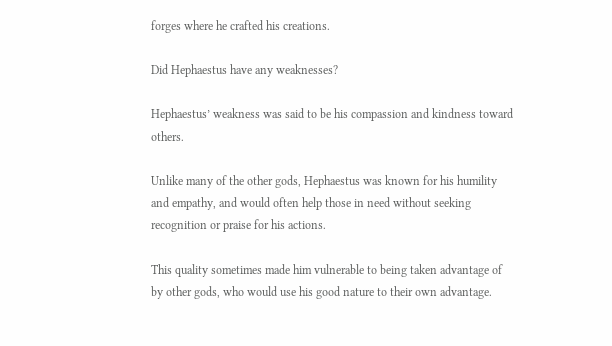forges where he crafted his creations.

Did Hephaestus have any weaknesses?

Hephaestus’ weakness was said to be his compassion and kindness toward others.

Unlike many of the other gods, Hephaestus was known for his humility and empathy, and would often help those in need without seeking recognition or praise for his actions.

This quality sometimes made him vulnerable to being taken advantage of by other gods, who would use his good nature to their own advantage.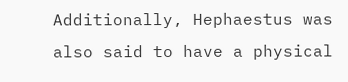Additionally, Hephaestus was also said to have a physical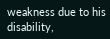weakness due to his disability,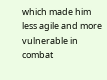which made him less agile and more vulnerable in combat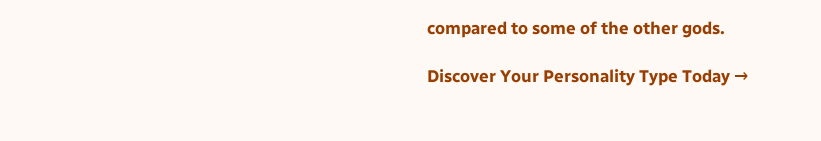compared to some of the other gods.

Discover Your Personality Type Today →